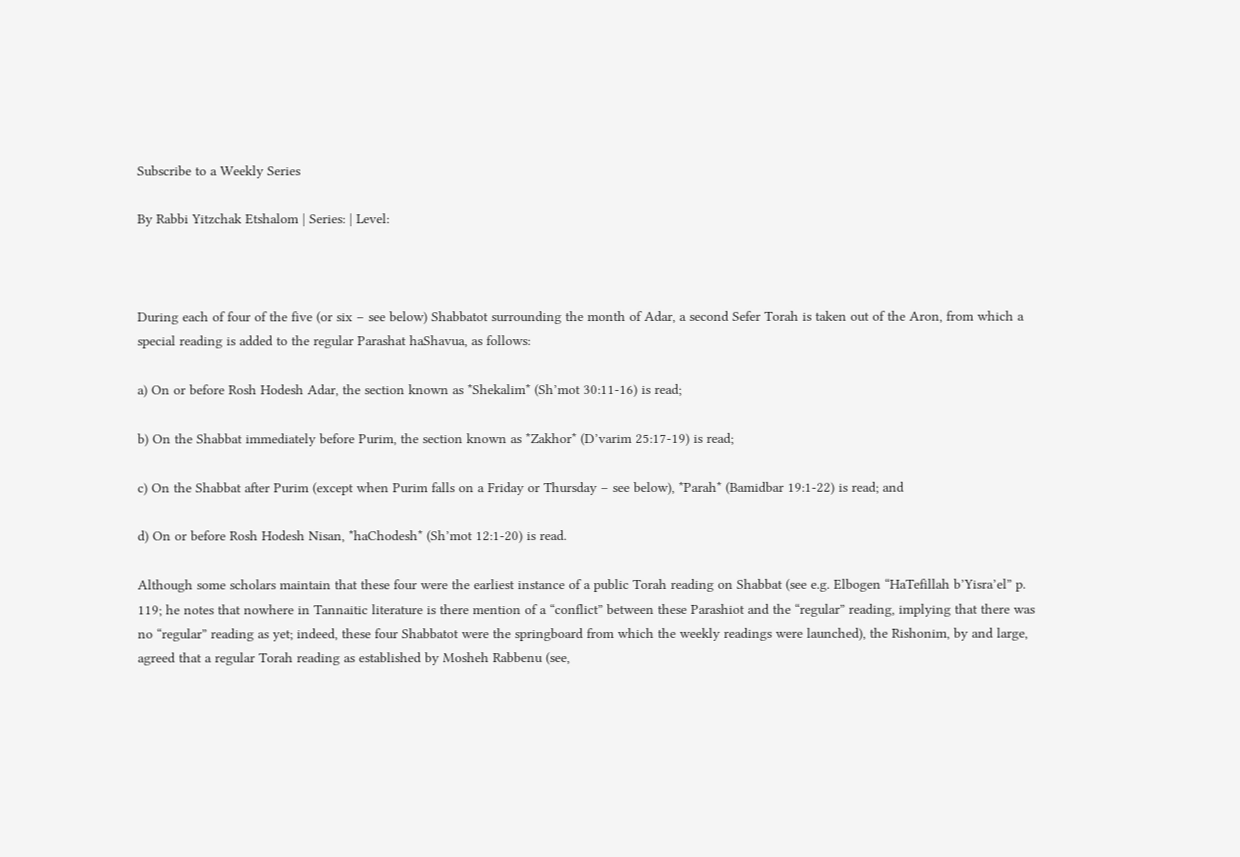Subscribe to a Weekly Series

By Rabbi Yitzchak Etshalom | Series: | Level:



During each of four of the five (or six – see below) Shabbatot surrounding the month of Adar, a second Sefer Torah is taken out of the Aron, from which a special reading is added to the regular Parashat haShavua, as follows:

a) On or before Rosh Hodesh Adar, the section known as *Shekalim* (Sh’mot 30:11-16) is read;

b) On the Shabbat immediately before Purim, the section known as *Zakhor* (D’varim 25:17-19) is read;

c) On the Shabbat after Purim (except when Purim falls on a Friday or Thursday – see below), *Parah* (Bamidbar 19:1-22) is read; and

d) On or before Rosh Hodesh Nisan, *haChodesh* (Sh’mot 12:1-20) is read.

Although some scholars maintain that these four were the earliest instance of a public Torah reading on Shabbat (see e.g. Elbogen “HaTefillah b’Yisra’el” p. 119; he notes that nowhere in Tannaitic literature is there mention of a “conflict” between these Parashiot and the “regular” reading, implying that there was no “regular” reading as yet; indeed, these four Shabbatot were the springboard from which the weekly readings were launched), the Rishonim, by and large, agreed that a regular Torah reading as established by Mosheh Rabbenu (see,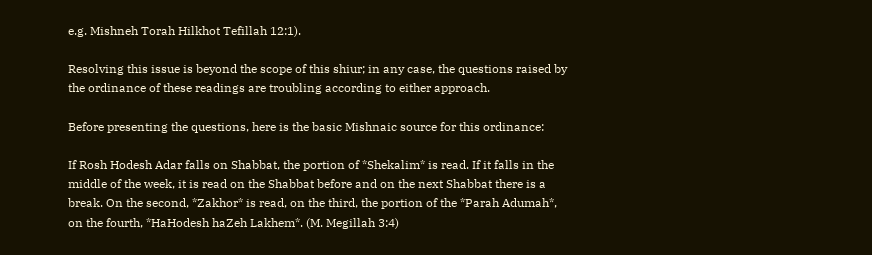e.g. Mishneh Torah Hilkhot Tefillah 12:1).

Resolving this issue is beyond the scope of this shiur; in any case, the questions raised by the ordinance of these readings are troubling according to either approach.

Before presenting the questions, here is the basic Mishnaic source for this ordinance:

If Rosh Hodesh Adar falls on Shabbat, the portion of *Shekalim* is read. If it falls in the middle of the week, it is read on the Shabbat before and on the next Shabbat there is a break. On the second, *Zakhor* is read, on the third, the portion of the *Parah Adumah*, on the fourth, *HaHodesh haZeh Lakhem*. (M. Megillah 3:4)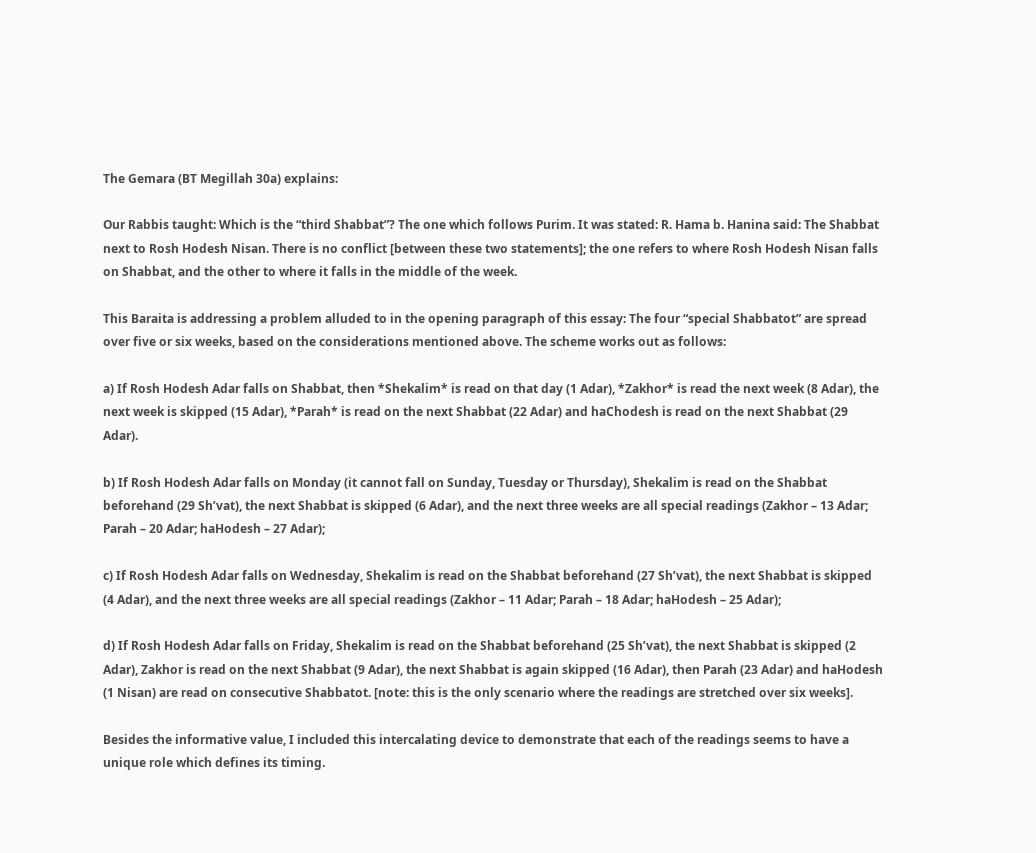The Gemara (BT Megillah 30a) explains:

Our Rabbis taught: Which is the “third Shabbat”? The one which follows Purim. It was stated: R. Hama b. Hanina said: The Shabbat next to Rosh Hodesh Nisan. There is no conflict [between these two statements]; the one refers to where Rosh Hodesh Nisan falls on Shabbat, and the other to where it falls in the middle of the week.

This Baraita is addressing a problem alluded to in the opening paragraph of this essay: The four “special Shabbatot” are spread over five or six weeks, based on the considerations mentioned above. The scheme works out as follows:

a) If Rosh Hodesh Adar falls on Shabbat, then *Shekalim* is read on that day (1 Adar), *Zakhor* is read the next week (8 Adar), the next week is skipped (15 Adar), *Parah* is read on the next Shabbat (22 Adar) and haChodesh is read on the next Shabbat (29 Adar).

b) If Rosh Hodesh Adar falls on Monday (it cannot fall on Sunday, Tuesday or Thursday), Shekalim is read on the Shabbat beforehand (29 Sh’vat), the next Shabbat is skipped (6 Adar), and the next three weeks are all special readings (Zakhor – 13 Adar; Parah – 20 Adar; haHodesh – 27 Adar);

c) If Rosh Hodesh Adar falls on Wednesday, Shekalim is read on the Shabbat beforehand (27 Sh’vat), the next Shabbat is skipped (4 Adar), and the next three weeks are all special readings (Zakhor – 11 Adar; Parah – 18 Adar; haHodesh – 25 Adar);

d) If Rosh Hodesh Adar falls on Friday, Shekalim is read on the Shabbat beforehand (25 Sh’vat), the next Shabbat is skipped (2 Adar), Zakhor is read on the next Shabbat (9 Adar), the next Shabbat is again skipped (16 Adar), then Parah (23 Adar) and haHodesh (1 Nisan) are read on consecutive Shabbatot. [note: this is the only scenario where the readings are stretched over six weeks].

Besides the informative value, I included this intercalating device to demonstrate that each of the readings seems to have a unique role which defines its timing.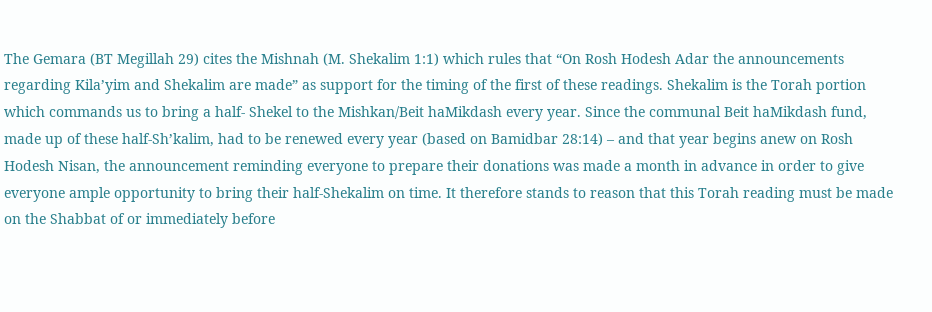The Gemara (BT Megillah 29) cites the Mishnah (M. Shekalim 1:1) which rules that “On Rosh Hodesh Adar the announcements regarding Kila’yim and Shekalim are made” as support for the timing of the first of these readings. Shekalim is the Torah portion which commands us to bring a half- Shekel to the Mishkan/Beit haMikdash every year. Since the communal Beit haMikdash fund, made up of these half-Sh’kalim, had to be renewed every year (based on Bamidbar 28:14) – and that year begins anew on Rosh Hodesh Nisan, the announcement reminding everyone to prepare their donations was made a month in advance in order to give everyone ample opportunity to bring their half-Shekalim on time. It therefore stands to reason that this Torah reading must be made on the Shabbat of or immediately before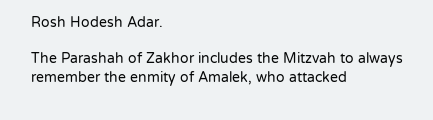Rosh Hodesh Adar.

The Parashah of Zakhor includes the Mitzvah to always remember the enmity of Amalek, who attacked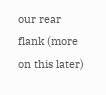our rear flank (more on this later)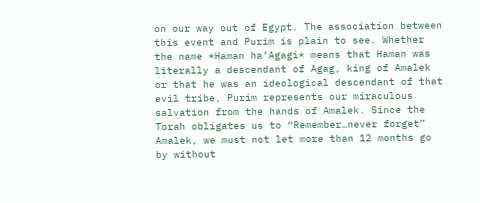on our way out of Egypt. The association between this event and Purim is plain to see. Whether the name *Haman ha’Agagi* means that Haman was literally a descendant of Agag, king of Amalek or that he was an ideological descendant of that evil tribe, Purim represents our miraculous salvation from the hands of Amalek. Since the Torah obligates us to “Remember…never forget” Amalek, we must not let more than 12 months go by without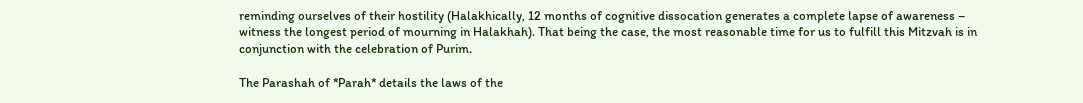reminding ourselves of their hostility (Halakhically, 12 months of cognitive dissocation generates a complete lapse of awareness – witness the longest period of mourning in Halakhah). That being the case, the most reasonable time for us to fulfill this Mitzvah is in conjunction with the celebration of Purim.

The Parashah of *Parah* details the laws of the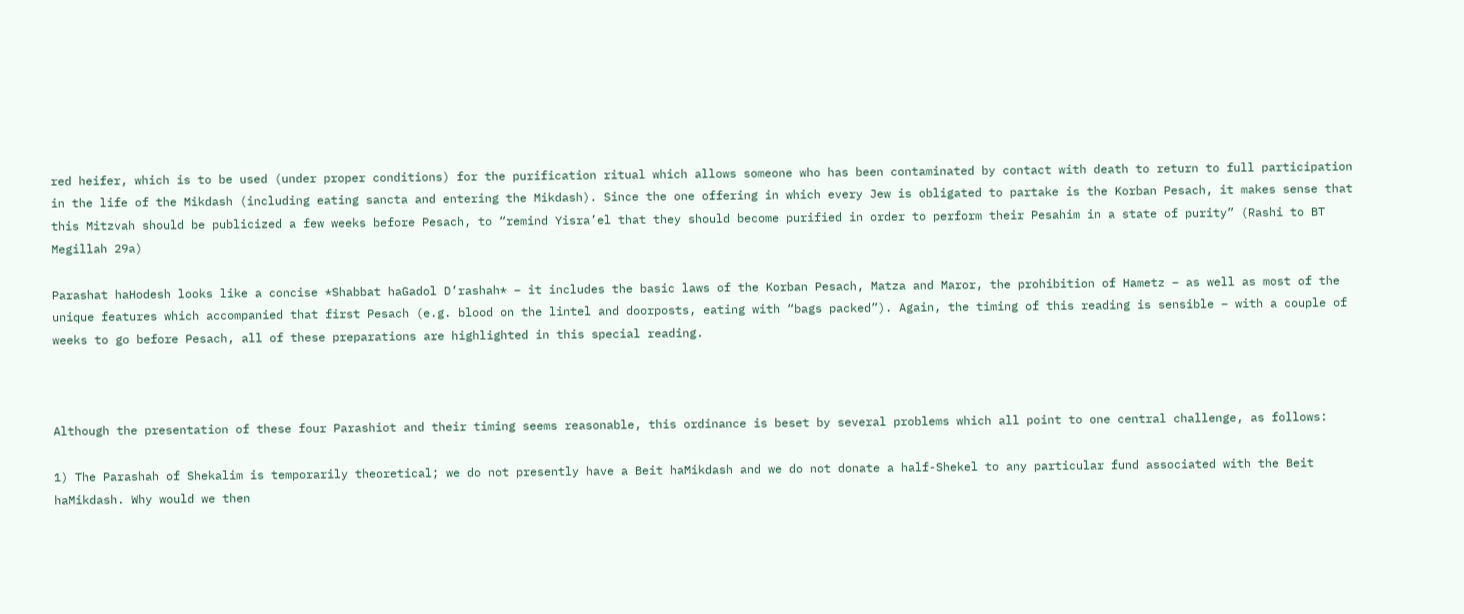red heifer, which is to be used (under proper conditions) for the purification ritual which allows someone who has been contaminated by contact with death to return to full participation in the life of the Mikdash (including eating sancta and entering the Mikdash). Since the one offering in which every Jew is obligated to partake is the Korban Pesach, it makes sense that this Mitzvah should be publicized a few weeks before Pesach, to “remind Yisra’el that they should become purified in order to perform their Pesahim in a state of purity” (Rashi to BT Megillah 29a)

Parashat haHodesh looks like a concise *Shabbat haGadol D’rashah* – it includes the basic laws of the Korban Pesach, Matza and Maror, the prohibition of Hametz – as well as most of the unique features which accompanied that first Pesach (e.g. blood on the lintel and doorposts, eating with “bags packed”). Again, the timing of this reading is sensible – with a couple of weeks to go before Pesach, all of these preparations are highlighted in this special reading.



Although the presentation of these four Parashiot and their timing seems reasonable, this ordinance is beset by several problems which all point to one central challenge, as follows:

1) The Parashah of Shekalim is temporarily theoretical; we do not presently have a Beit haMikdash and we do not donate a half-Shekel to any particular fund associated with the Beit haMikdash. Why would we then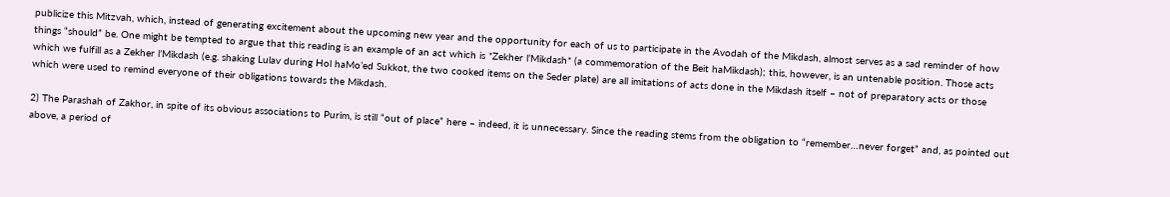publicize this Mitzvah, which, instead of generating excitement about the upcoming new year and the opportunity for each of us to participate in the Avodah of the Mikdash, almost serves as a sad reminder of how things “should” be. One might be tempted to argue that this reading is an example of an act which is *Zekher l’Mikdash* (a commemoration of the Beit haMikdash); this, however, is an untenable position. Those acts which we fulfill as a Zekher l’Mikdash (e.g. shaking Lulav during Hol haMo’ed Sukkot, the two cooked items on the Seder plate) are all imitations of acts done in the Mikdash itself – not of preparatory acts or those which were used to remind everyone of their obligations towards the Mikdash.

2) The Parashah of Zakhor, in spite of its obvious associations to Purim, is still “out of place” here – indeed, it is unnecessary. Since the reading stems from the obligation to “remember…never forget” and, as pointed out above, a period of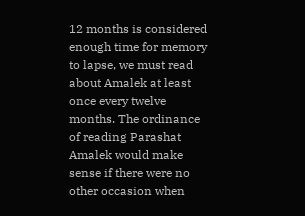12 months is considered enough time for memory to lapse, we must read about Amalek at least once every twelve months. The ordinance of reading Parashat Amalek would make sense if there were no other occasion when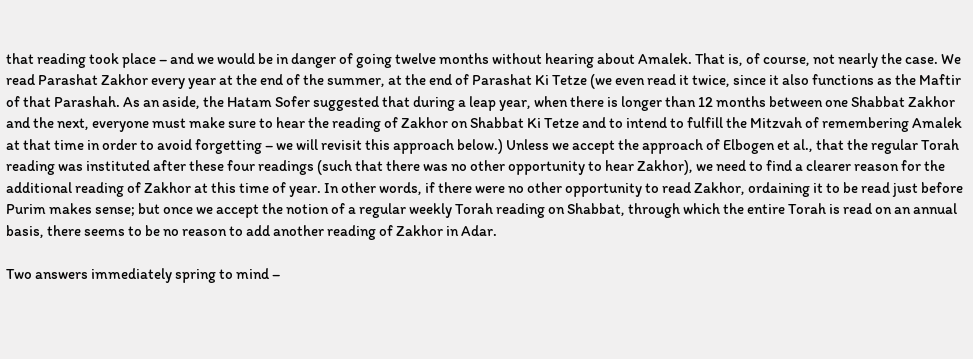that reading took place – and we would be in danger of going twelve months without hearing about Amalek. That is, of course, not nearly the case. We read Parashat Zakhor every year at the end of the summer, at the end of Parashat Ki Tetze (we even read it twice, since it also functions as the Maftir of that Parashah. As an aside, the Hatam Sofer suggested that during a leap year, when there is longer than 12 months between one Shabbat Zakhor and the next, everyone must make sure to hear the reading of Zakhor on Shabbat Ki Tetze and to intend to fulfill the Mitzvah of remembering Amalek at that time in order to avoid forgetting – we will revisit this approach below.) Unless we accept the approach of Elbogen et al., that the regular Torah reading was instituted after these four readings (such that there was no other opportunity to hear Zakhor), we need to find a clearer reason for the additional reading of Zakhor at this time of year. In other words, if there were no other opportunity to read Zakhor, ordaining it to be read just before Purim makes sense; but once we accept the notion of a regular weekly Torah reading on Shabbat, through which the entire Torah is read on an annual basis, there seems to be no reason to add another reading of Zakhor in Adar.

Two answers immediately spring to mind –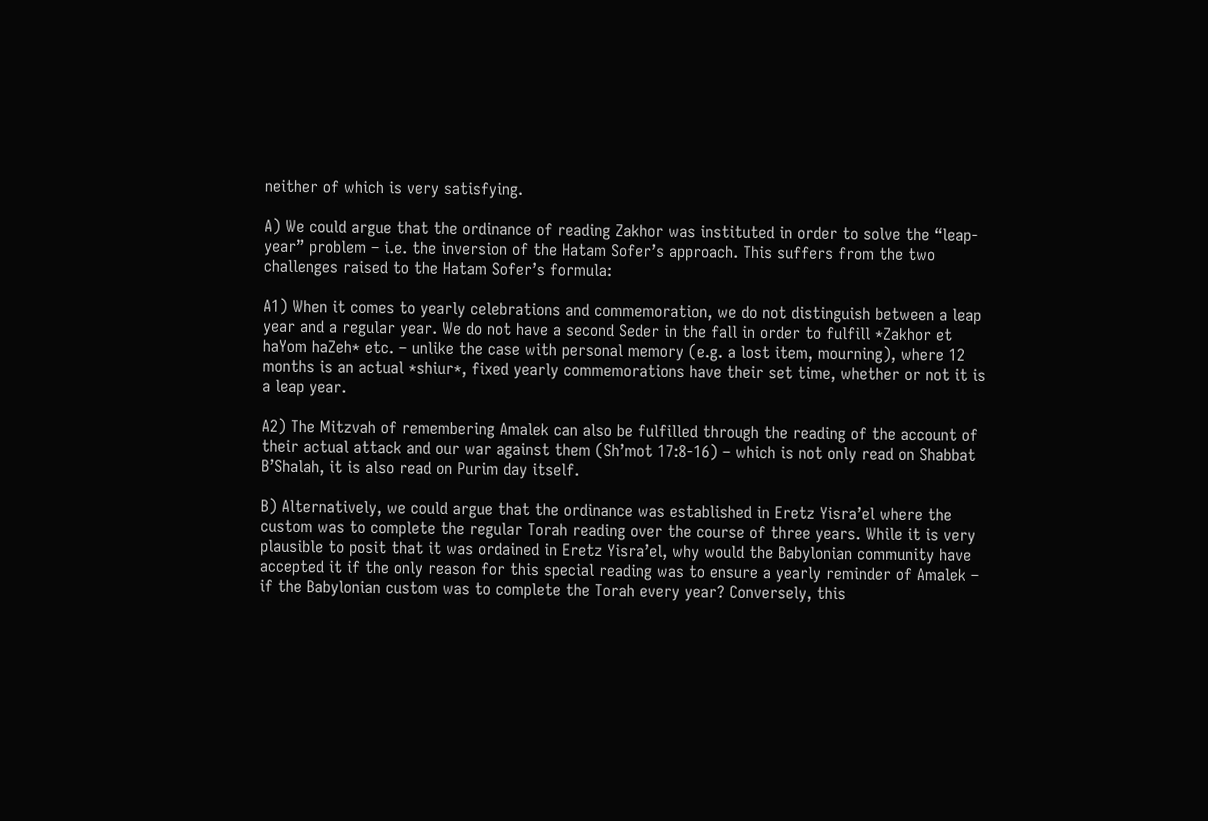neither of which is very satisfying.

A) We could argue that the ordinance of reading Zakhor was instituted in order to solve the “leap-year” problem – i.e. the inversion of the Hatam Sofer’s approach. This suffers from the two challenges raised to the Hatam Sofer’s formula:

A1) When it comes to yearly celebrations and commemoration, we do not distinguish between a leap year and a regular year. We do not have a second Seder in the fall in order to fulfill *Zakhor et haYom haZeh* etc. – unlike the case with personal memory (e.g. a lost item, mourning), where 12 months is an actual *shiur*, fixed yearly commemorations have their set time, whether or not it is a leap year.

A2) The Mitzvah of remembering Amalek can also be fulfilled through the reading of the account of their actual attack and our war against them (Sh’mot 17:8-16) – which is not only read on Shabbat B’Shalah, it is also read on Purim day itself.

B) Alternatively, we could argue that the ordinance was established in Eretz Yisra’el where the custom was to complete the regular Torah reading over the course of three years. While it is very plausible to posit that it was ordained in Eretz Yisra’el, why would the Babylonian community have accepted it if the only reason for this special reading was to ensure a yearly reminder of Amalek – if the Babylonian custom was to complete the Torah every year? Conversely, this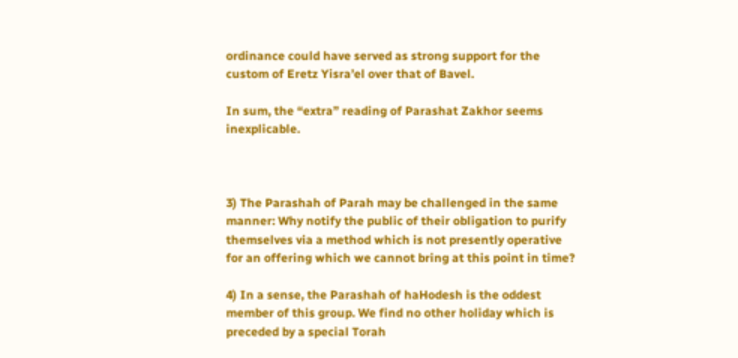ordinance could have served as strong support for the custom of Eretz Yisra’el over that of Bavel.

In sum, the “extra” reading of Parashat Zakhor seems inexplicable.



3) The Parashah of Parah may be challenged in the same manner: Why notify the public of their obligation to purify themselves via a method which is not presently operative for an offering which we cannot bring at this point in time?

4) In a sense, the Parashah of haHodesh is the oddest member of this group. We find no other holiday which is preceded by a special Torah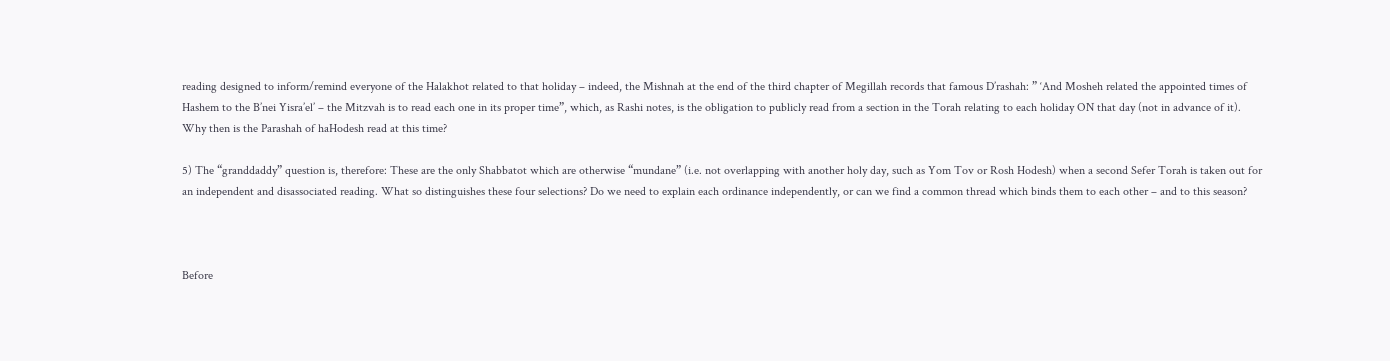reading designed to inform/remind everyone of the Halakhot related to that holiday – indeed, the Mishnah at the end of the third chapter of Megillah records that famous D’rashah: ” ‘And Mosheh related the appointed times of Hashem to the B’nei Yisra’el’ – the Mitzvah is to read each one in its proper time”, which, as Rashi notes, is the obligation to publicly read from a section in the Torah relating to each holiday ON that day (not in advance of it). Why then is the Parashah of haHodesh read at this time?

5) The “granddaddy” question is, therefore: These are the only Shabbatot which are otherwise “mundane” (i.e. not overlapping with another holy day, such as Yom Tov or Rosh Hodesh) when a second Sefer Torah is taken out for an independent and disassociated reading. What so distinguishes these four selections? Do we need to explain each ordinance independently, or can we find a common thread which binds them to each other – and to this season?



Before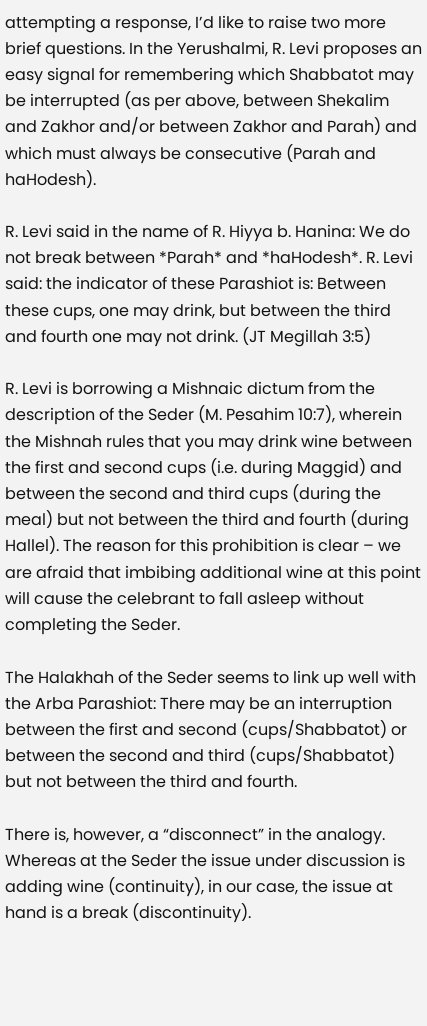attempting a response, I’d like to raise two more brief questions. In the Yerushalmi, R. Levi proposes an easy signal for remembering which Shabbatot may be interrupted (as per above, between Shekalim and Zakhor and/or between Zakhor and Parah) and which must always be consecutive (Parah and haHodesh).

R. Levi said in the name of R. Hiyya b. Hanina: We do not break between *Parah* and *haHodesh*. R. Levi said: the indicator of these Parashiot is: Between these cups, one may drink, but between the third and fourth one may not drink. (JT Megillah 3:5)

R. Levi is borrowing a Mishnaic dictum from the description of the Seder (M. Pesahim 10:7), wherein the Mishnah rules that you may drink wine between the first and second cups (i.e. during Maggid) and between the second and third cups (during the meal) but not between the third and fourth (during Hallel). The reason for this prohibition is clear – we are afraid that imbibing additional wine at this point will cause the celebrant to fall asleep without completing the Seder.

The Halakhah of the Seder seems to link up well with the Arba Parashiot: There may be an interruption between the first and second (cups/Shabbatot) or between the second and third (cups/Shabbatot) but not between the third and fourth.

There is, however, a “disconnect” in the analogy. Whereas at the Seder the issue under discussion is adding wine (continuity), in our case, the issue at hand is a break (discontinuity).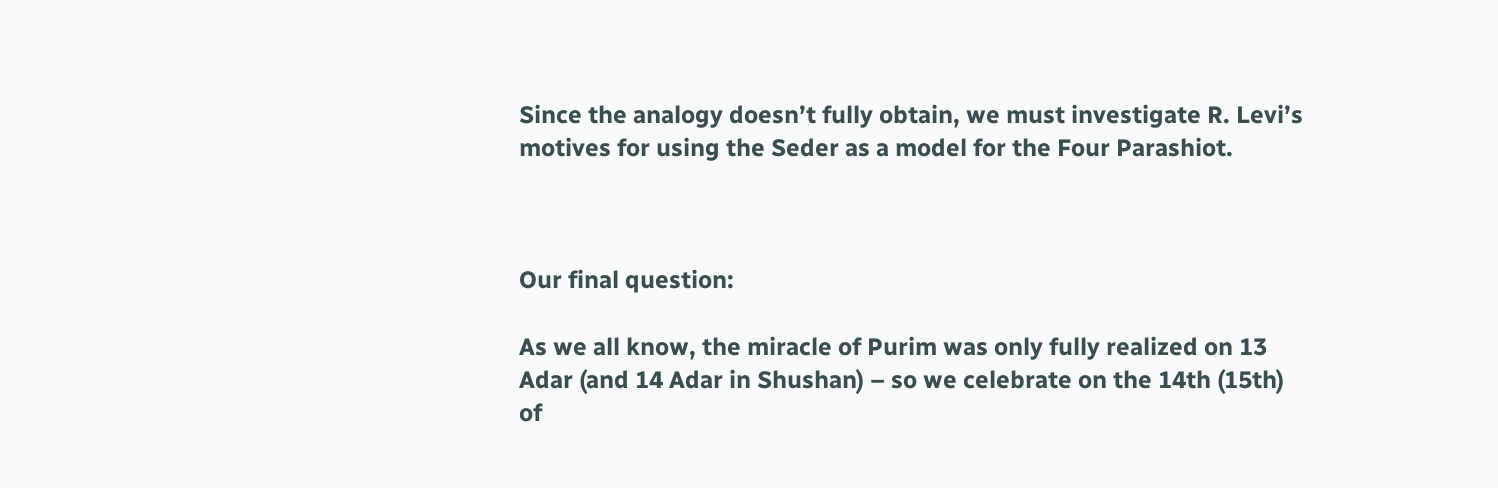Since the analogy doesn’t fully obtain, we must investigate R. Levi’s motives for using the Seder as a model for the Four Parashiot.



Our final question:

As we all know, the miracle of Purim was only fully realized on 13 Adar (and 14 Adar in Shushan) – so we celebrate on the 14th (15th) of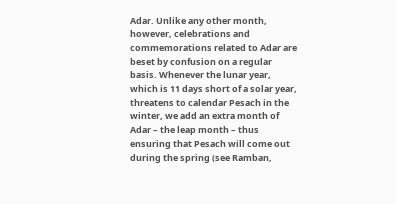Adar. Unlike any other month, however, celebrations and commemorations related to Adar are beset by confusion on a regular basis. Whenever the lunar year, which is 11 days short of a solar year, threatens to calendar Pesach in the winter, we add an extra month of Adar – the leap month – thus ensuring that Pesach will come out during the spring (see Ramban,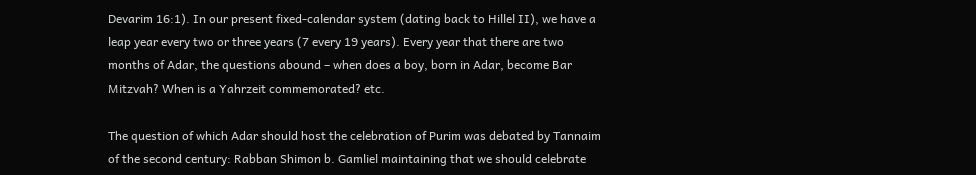Devarim 16:1). In our present fixed-calendar system (dating back to Hillel II), we have a leap year every two or three years (7 every 19 years). Every year that there are two months of Adar, the questions abound – when does a boy, born in Adar, become Bar Mitzvah? When is a Yahrzeit commemorated? etc.

The question of which Adar should host the celebration of Purim was debated by Tannaim of the second century: Rabban Shimon b. Gamliel maintaining that we should celebrate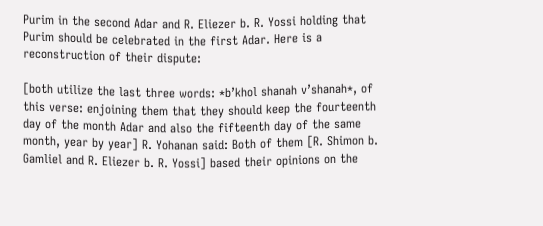Purim in the second Adar and R. Eliezer b. R. Yossi holding that Purim should be celebrated in the first Adar. Here is a reconstruction of their dispute:

[both utilize the last three words: *b’khol shanah v’shanah*, of this verse: enjoining them that they should keep the fourteenth day of the month Adar and also the fifteenth day of the same month, year by year] R. Yohanan said: Both of them [R. Shimon b. Gamliel and R. Eliezer b. R. Yossi] based their opinions on the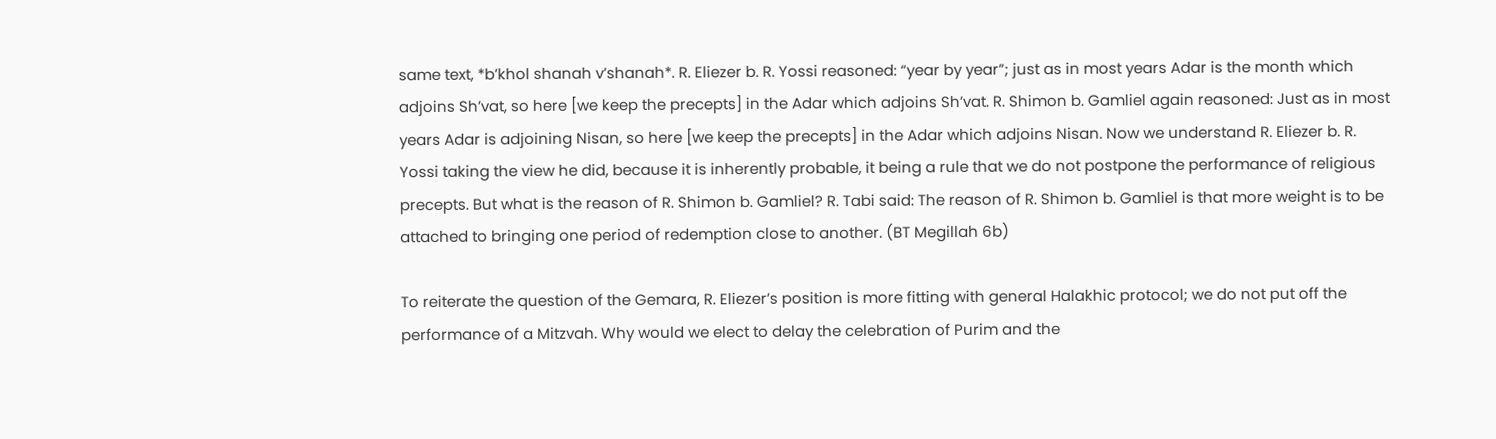same text, *b’khol shanah v’shanah*. R. Eliezer b. R. Yossi reasoned: “year by year”; just as in most years Adar is the month which adjoins Sh’vat, so here [we keep the precepts] in the Adar which adjoins Sh’vat. R. Shimon b. Gamliel again reasoned: Just as in most years Adar is adjoining Nisan, so here [we keep the precepts] in the Adar which adjoins Nisan. Now we understand R. Eliezer b. R. Yossi taking the view he did, because it is inherently probable, it being a rule that we do not postpone the performance of religious precepts. But what is the reason of R. Shimon b. Gamliel? R. Tabi said: The reason of R. Shimon b. Gamliel is that more weight is to be attached to bringing one period of redemption close to another. (BT Megillah 6b)

To reiterate the question of the Gemara, R. Eliezer’s position is more fitting with general Halakhic protocol; we do not put off the performance of a Mitzvah. Why would we elect to delay the celebration of Purim and the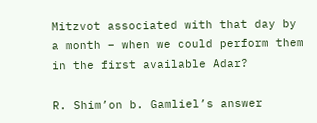Mitzvot associated with that day by a month – when we could perform them in the first available Adar?

R. Shim’on b. Gamliel’s answer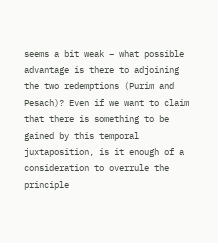seems a bit weak – what possible advantage is there to adjoining the two redemptions (Purim and Pesach)? Even if we want to claim that there is something to be gained by this temporal juxtaposition, is it enough of a consideration to overrule the principle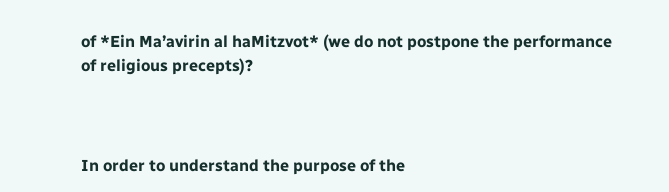of *Ein Ma’avirin al haMitzvot* (we do not postpone the performance of religious precepts)?



In order to understand the purpose of the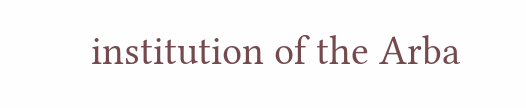institution of the Arba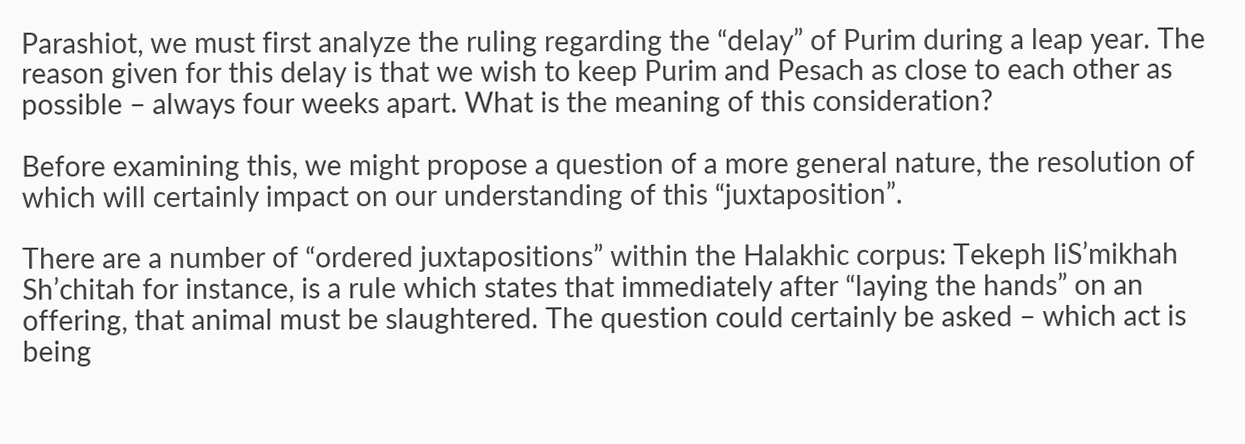Parashiot, we must first analyze the ruling regarding the “delay” of Purim during a leap year. The reason given for this delay is that we wish to keep Purim and Pesach as close to each other as possible – always four weeks apart. What is the meaning of this consideration?

Before examining this, we might propose a question of a more general nature, the resolution of which will certainly impact on our understanding of this “juxtaposition”.

There are a number of “ordered juxtapositions” within the Halakhic corpus: Tekeph liS’mikhah Sh’chitah for instance, is a rule which states that immediately after “laying the hands” on an offering, that animal must be slaughtered. The question could certainly be asked – which act is being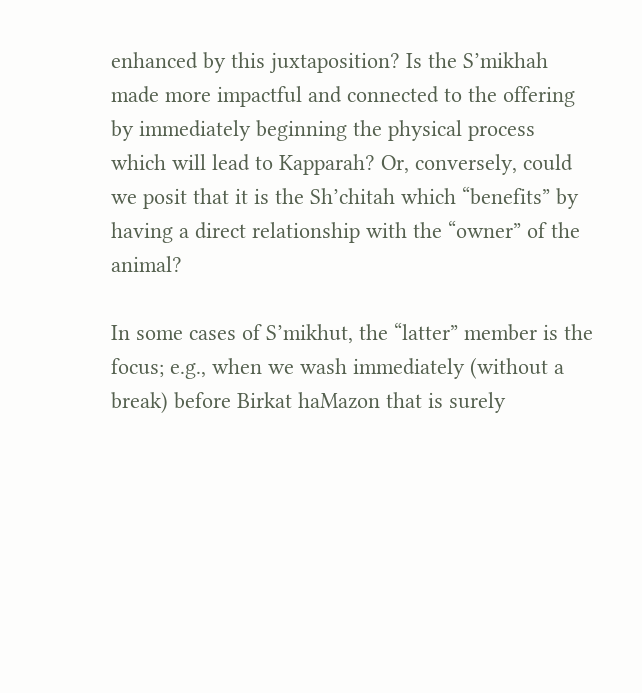enhanced by this juxtaposition? Is the S’mikhah made more impactful and connected to the offering by immediately beginning the physical process which will lead to Kapparah? Or, conversely, could we posit that it is the Sh’chitah which “benefits” by having a direct relationship with the “owner” of the animal?

In some cases of S’mikhut, the “latter” member is the focus; e.g., when we wash immediately (without a break) before Birkat haMazon that is surely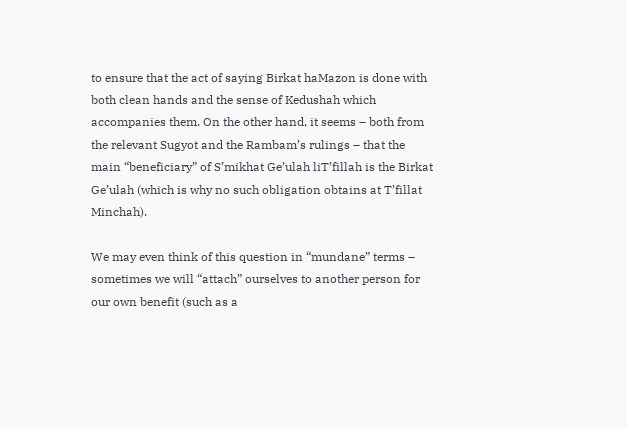to ensure that the act of saying Birkat haMazon is done with both clean hands and the sense of Kedushah which accompanies them. On the other hand, it seems – both from the relevant Sugyot and the Rambam’s rulings – that the main “beneficiary” of S’mikhat Ge’ulah liT’fillah is the Birkat Ge’ulah (which is why no such obligation obtains at T’fillat Minchah).

We may even think of this question in “mundane” terms – sometimes we will “attach” ourselves to another person for our own benefit (such as a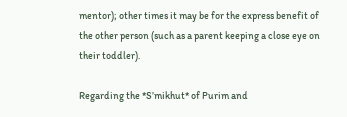mentor); other times it may be for the express benefit of the other person (such as a parent keeping a close eye on their toddler).

Regarding the *S’mikhut* of Purim and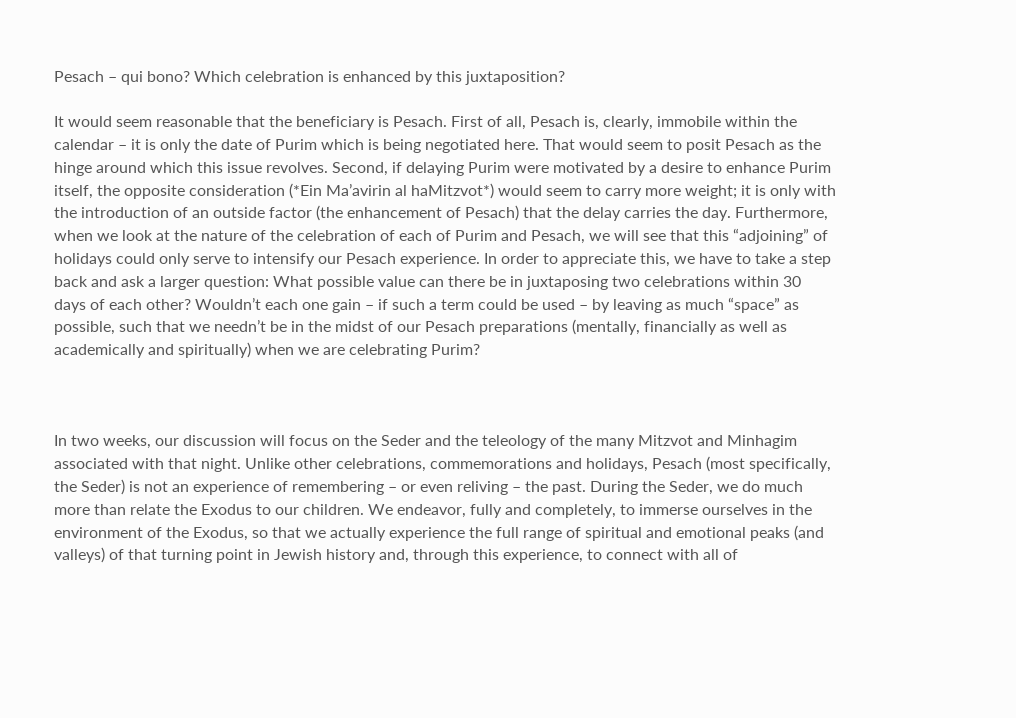Pesach – qui bono? Which celebration is enhanced by this juxtaposition?

It would seem reasonable that the beneficiary is Pesach. First of all, Pesach is, clearly, immobile within the calendar – it is only the date of Purim which is being negotiated here. That would seem to posit Pesach as the hinge around which this issue revolves. Second, if delaying Purim were motivated by a desire to enhance Purim itself, the opposite consideration (*Ein Ma’avirin al haMitzvot*) would seem to carry more weight; it is only with the introduction of an outside factor (the enhancement of Pesach) that the delay carries the day. Furthermore, when we look at the nature of the celebration of each of Purim and Pesach, we will see that this “adjoining” of holidays could only serve to intensify our Pesach experience. In order to appreciate this, we have to take a step back and ask a larger question: What possible value can there be in juxtaposing two celebrations within 30 days of each other? Wouldn’t each one gain – if such a term could be used – by leaving as much “space” as possible, such that we needn’t be in the midst of our Pesach preparations (mentally, financially as well as academically and spiritually) when we are celebrating Purim?



In two weeks, our discussion will focus on the Seder and the teleology of the many Mitzvot and Minhagim associated with that night. Unlike other celebrations, commemorations and holidays, Pesach (most specifically, the Seder) is not an experience of remembering – or even reliving – the past. During the Seder, we do much more than relate the Exodus to our children. We endeavor, fully and completely, to immerse ourselves in the environment of the Exodus, so that we actually experience the full range of spiritual and emotional peaks (and valleys) of that turning point in Jewish history and, through this experience, to connect with all of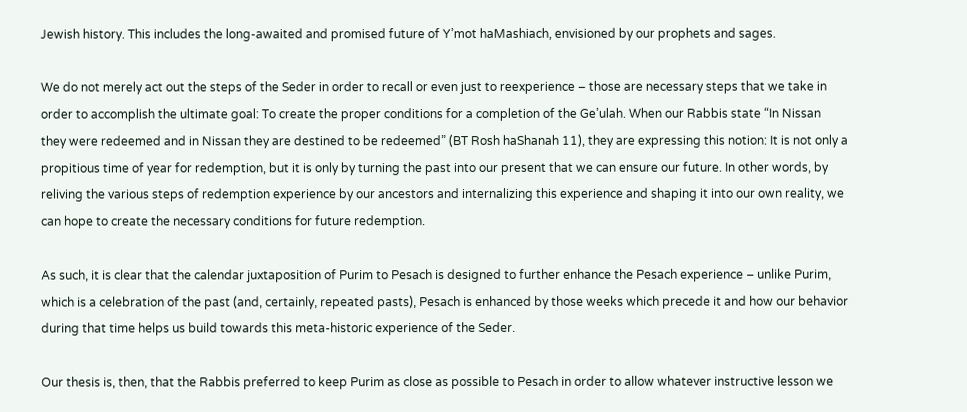Jewish history. This includes the long-awaited and promised future of Y’mot haMashiach, envisioned by our prophets and sages.

We do not merely act out the steps of the Seder in order to recall or even just to reexperience – those are necessary steps that we take in order to accomplish the ultimate goal: To create the proper conditions for a completion of the Ge’ulah. When our Rabbis state “In Nissan they were redeemed and in Nissan they are destined to be redeemed” (BT Rosh haShanah 11), they are expressing this notion: It is not only a propitious time of year for redemption, but it is only by turning the past into our present that we can ensure our future. In other words, by reliving the various steps of redemption experience by our ancestors and internalizing this experience and shaping it into our own reality, we can hope to create the necessary conditions for future redemption.

As such, it is clear that the calendar juxtaposition of Purim to Pesach is designed to further enhance the Pesach experience – unlike Purim, which is a celebration of the past (and, certainly, repeated pasts), Pesach is enhanced by those weeks which precede it and how our behavior during that time helps us build towards this meta-historic experience of the Seder.

Our thesis is, then, that the Rabbis preferred to keep Purim as close as possible to Pesach in order to allow whatever instructive lesson we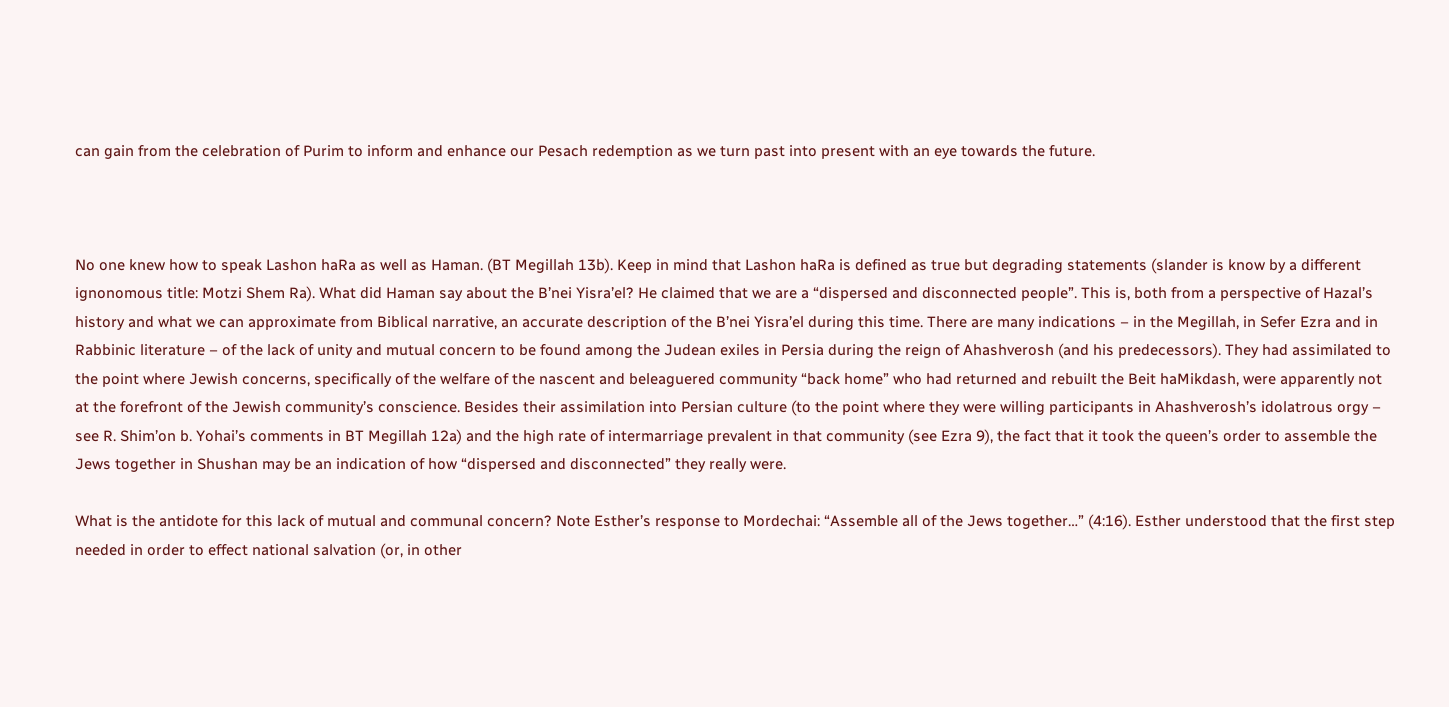can gain from the celebration of Purim to inform and enhance our Pesach redemption as we turn past into present with an eye towards the future.



No one knew how to speak Lashon haRa as well as Haman. (BT Megillah 13b). Keep in mind that Lashon haRa is defined as true but degrading statements (slander is know by a different ignonomous title: Motzi Shem Ra). What did Haman say about the B’nei Yisra’el? He claimed that we are a “dispersed and disconnected people”. This is, both from a perspective of Hazal’s history and what we can approximate from Biblical narrative, an accurate description of the B’nei Yisra’el during this time. There are many indications – in the Megillah, in Sefer Ezra and in Rabbinic literature – of the lack of unity and mutual concern to be found among the Judean exiles in Persia during the reign of Ahashverosh (and his predecessors). They had assimilated to the point where Jewish concerns, specifically of the welfare of the nascent and beleaguered community “back home” who had returned and rebuilt the Beit haMikdash, were apparently not at the forefront of the Jewish community’s conscience. Besides their assimilation into Persian culture (to the point where they were willing participants in Ahashverosh’s idolatrous orgy – see R. Shim’on b. Yohai’s comments in BT Megillah 12a) and the high rate of intermarriage prevalent in that community (see Ezra 9), the fact that it took the queen’s order to assemble the Jews together in Shushan may be an indication of how “dispersed and disconnected” they really were.

What is the antidote for this lack of mutual and communal concern? Note Esther’s response to Mordechai: “Assemble all of the Jews together…” (4:16). Esther understood that the first step needed in order to effect national salvation (or, in other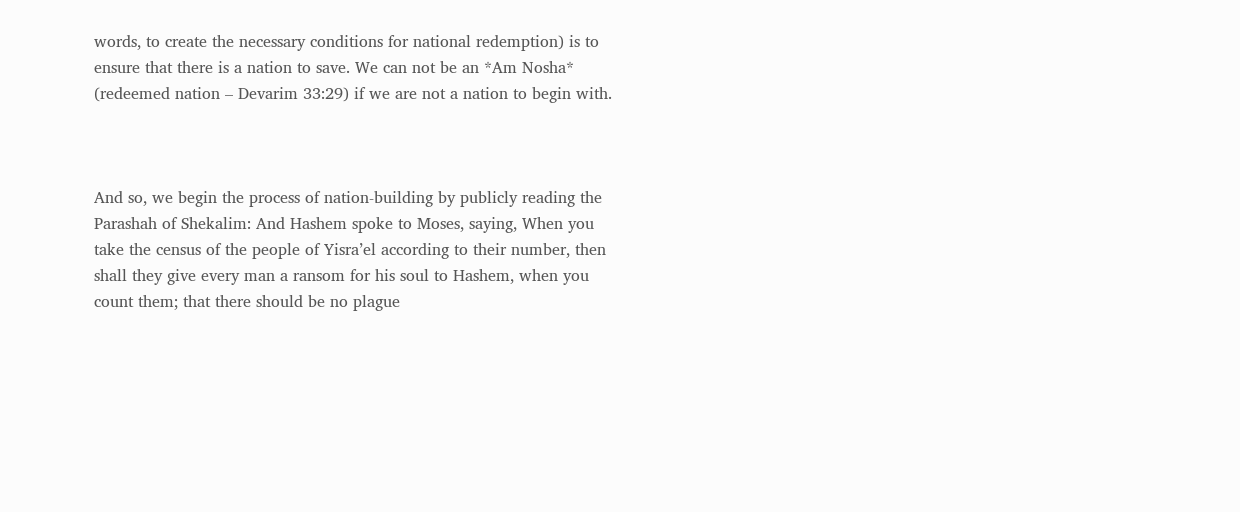words, to create the necessary conditions for national redemption) is to ensure that there is a nation to save. We can not be an *Am Nosha* (redeemed nation – Devarim 33:29) if we are not a nation to begin with.



And so, we begin the process of nation-building by publicly reading the Parashah of Shekalim: And Hashem spoke to Moses, saying, When you take the census of the people of Yisra’el according to their number, then shall they give every man a ransom for his soul to Hashem, when you count them; that there should be no plague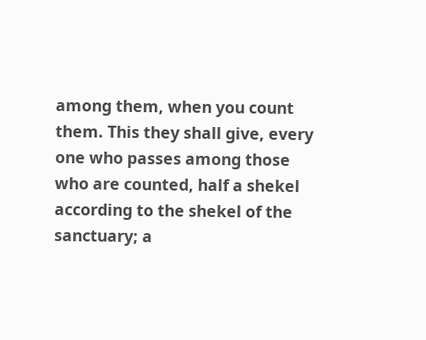among them, when you count them. This they shall give, every one who passes among those who are counted, half a shekel according to the shekel of the sanctuary; a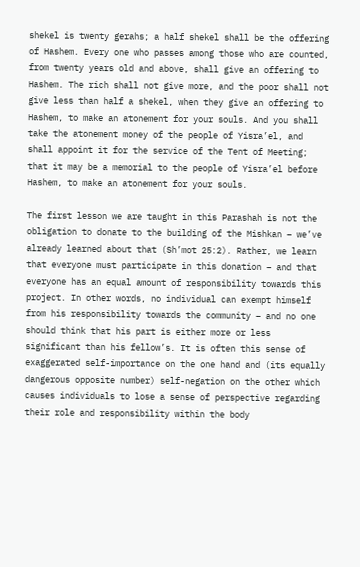shekel is twenty gerahs; a half shekel shall be the offering of Hashem. Every one who passes among those who are counted, from twenty years old and above, shall give an offering to Hashem. The rich shall not give more, and the poor shall not give less than half a shekel, when they give an offering to Hashem, to make an atonement for your souls. And you shall take the atonement money of the people of Yisra’el, and shall appoint it for the service of the Tent of Meeting; that it may be a memorial to the people of Yisra’el before Hashem, to make an atonement for your souls.

The first lesson we are taught in this Parashah is not the obligation to donate to the building of the Mishkan – we’ve already learned about that (Sh’mot 25:2). Rather, we learn that everyone must participate in this donation – and that everyone has an equal amount of responsibility towards this project. In other words, no individual can exempt himself from his responsibility towards the community – and no one should think that his part is either more or less significant than his fellow’s. It is often this sense of exaggerated self-importance on the one hand and (its equally dangerous opposite number) self-negation on the other which causes individuals to lose a sense of perspective regarding their role and responsibility within the body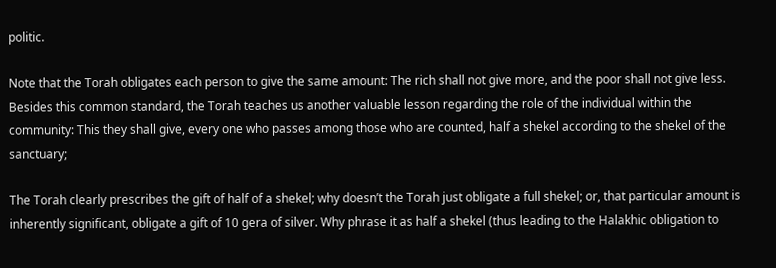politic.

Note that the Torah obligates each person to give the same amount: The rich shall not give more, and the poor shall not give less. Besides this common standard, the Torah teaches us another valuable lesson regarding the role of the individual within the community: This they shall give, every one who passes among those who are counted, half a shekel according to the shekel of the sanctuary;

The Torah clearly prescribes the gift of half of a shekel; why doesn’t the Torah just obligate a full shekel; or, that particular amount is inherently significant, obligate a gift of 10 gera of silver. Why phrase it as half a shekel (thus leading to the Halakhic obligation to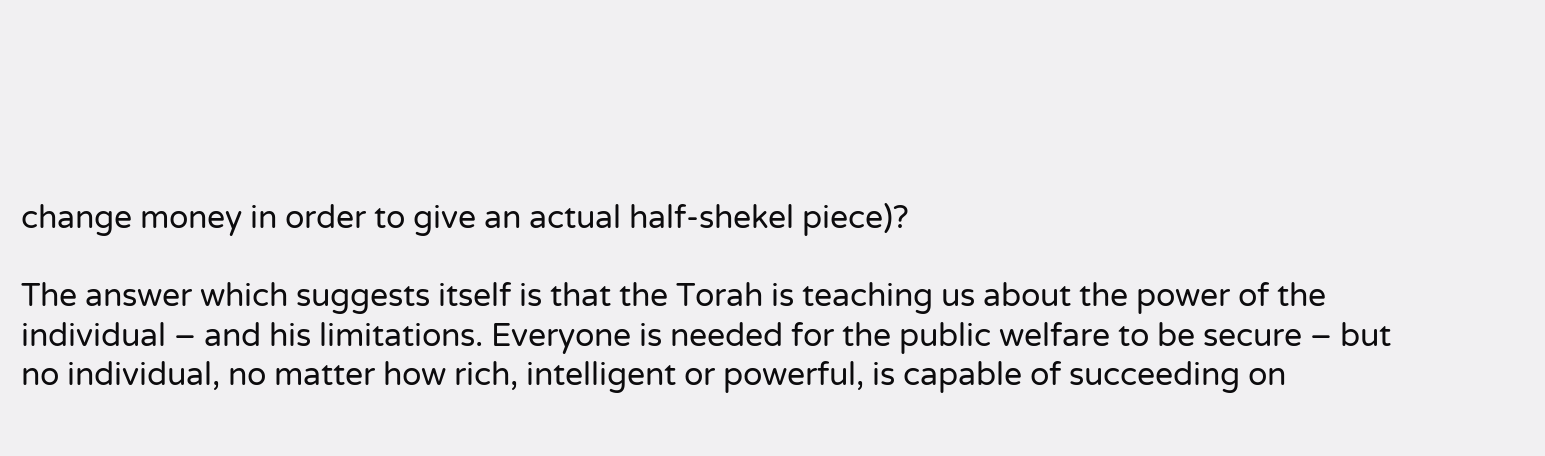change money in order to give an actual half-shekel piece)?

The answer which suggests itself is that the Torah is teaching us about the power of the individual – and his limitations. Everyone is needed for the public welfare to be secure – but no individual, no matter how rich, intelligent or powerful, is capable of succeeding on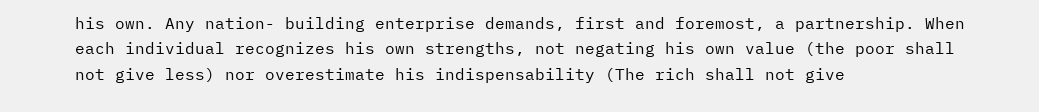his own. Any nation- building enterprise demands, first and foremost, a partnership. When each individual recognizes his own strengths, not negating his own value (the poor shall not give less) nor overestimate his indispensability (The rich shall not give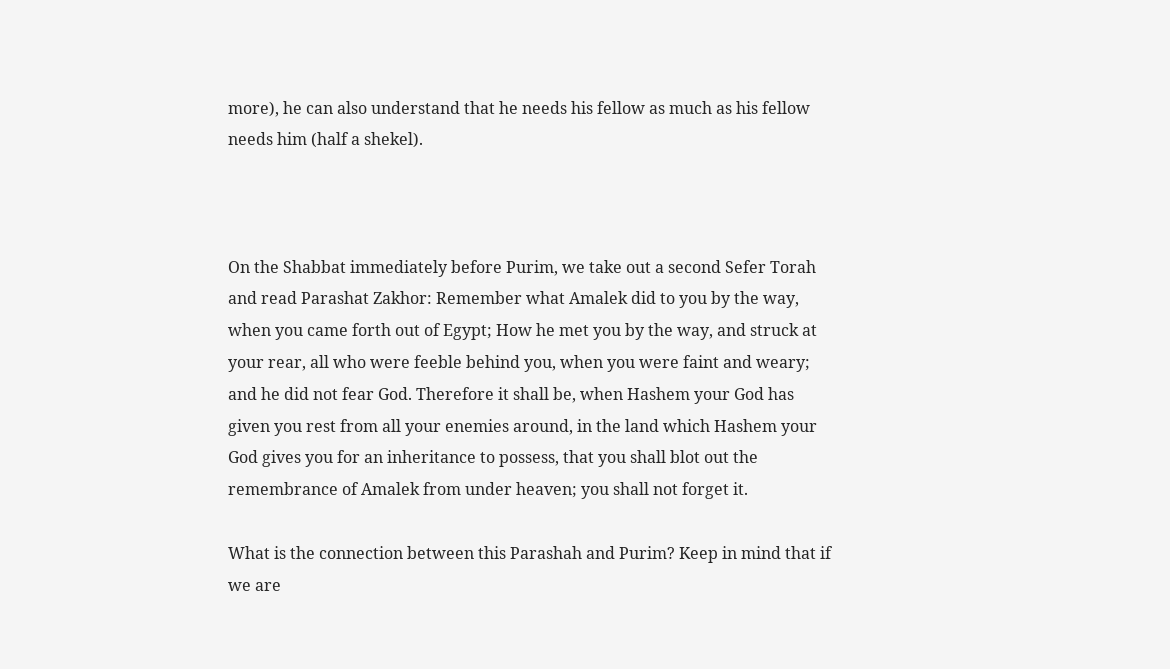more), he can also understand that he needs his fellow as much as his fellow needs him (half a shekel).



On the Shabbat immediately before Purim, we take out a second Sefer Torah and read Parashat Zakhor: Remember what Amalek did to you by the way, when you came forth out of Egypt; How he met you by the way, and struck at your rear, all who were feeble behind you, when you were faint and weary; and he did not fear God. Therefore it shall be, when Hashem your God has given you rest from all your enemies around, in the land which Hashem your God gives you for an inheritance to possess, that you shall blot out the remembrance of Amalek from under heaven; you shall not forget it.

What is the connection between this Parashah and Purim? Keep in mind that if we are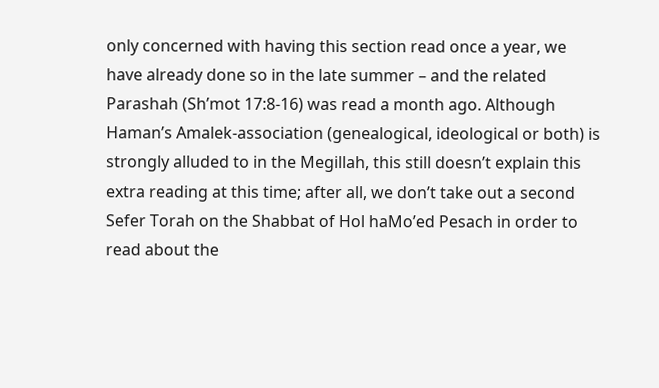only concerned with having this section read once a year, we have already done so in the late summer – and the related Parashah (Sh’mot 17:8-16) was read a month ago. Although Haman’s Amalek-association (genealogical, ideological or both) is strongly alluded to in the Megillah, this still doesn’t explain this extra reading at this time; after all, we don’t take out a second Sefer Torah on the Shabbat of Hol haMo’ed Pesach in order to read about the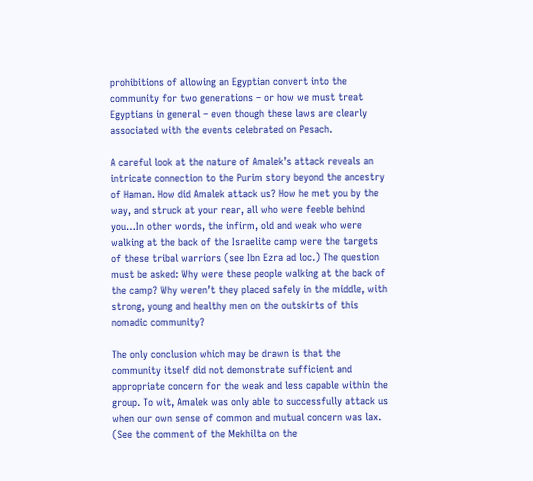prohibitions of allowing an Egyptian convert into the community for two generations – or how we must treat Egyptians in general – even though these laws are clearly associated with the events celebrated on Pesach.

A careful look at the nature of Amalek’s attack reveals an intricate connection to the Purim story beyond the ancestry of Haman. How did Amalek attack us? How he met you by the way, and struck at your rear, all who were feeble behind you…In other words, the infirm, old and weak who were walking at the back of the Israelite camp were the targets of these tribal warriors (see Ibn Ezra ad loc.) The question must be asked: Why were these people walking at the back of the camp? Why weren’t they placed safely in the middle, with strong, young and healthy men on the outskirts of this nomadic community?

The only conclusion which may be drawn is that the community itself did not demonstrate sufficient and appropriate concern for the weak and less capable within the group. To wit, Amalek was only able to successfully attack us when our own sense of common and mutual concern was lax. (See the comment of the Mekhilta on the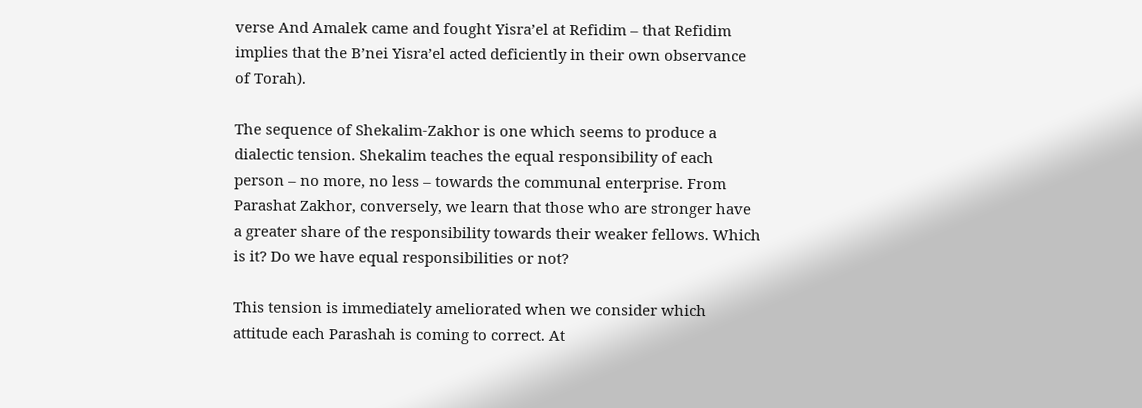verse And Amalek came and fought Yisra’el at Refidim – that Refidim implies that the B’nei Yisra’el acted deficiently in their own observance of Torah).

The sequence of Shekalim-Zakhor is one which seems to produce a dialectic tension. Shekalim teaches the equal responsibility of each person – no more, no less – towards the communal enterprise. From Parashat Zakhor, conversely, we learn that those who are stronger have a greater share of the responsibility towards their weaker fellows. Which is it? Do we have equal responsibilities or not?

This tension is immediately ameliorated when we consider which attitude each Parashah is coming to correct. At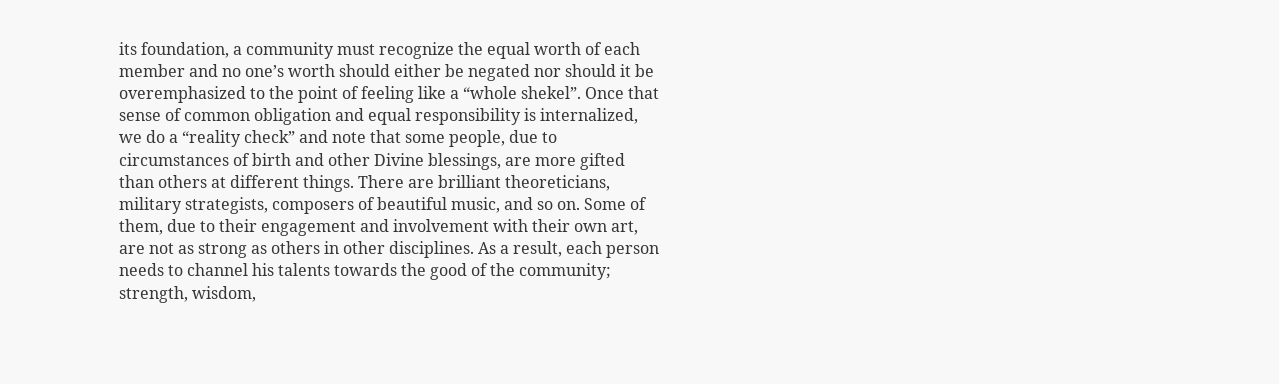its foundation, a community must recognize the equal worth of each member and no one’s worth should either be negated nor should it be overemphasized to the point of feeling like a “whole shekel”. Once that sense of common obligation and equal responsibility is internalized, we do a “reality check” and note that some people, due to circumstances of birth and other Divine blessings, are more gifted than others at different things. There are brilliant theoreticians, military strategists, composers of beautiful music, and so on. Some of them, due to their engagement and involvement with their own art, are not as strong as others in other disciplines. As a result, each person needs to channel his talents towards the good of the community; strength, wisdom,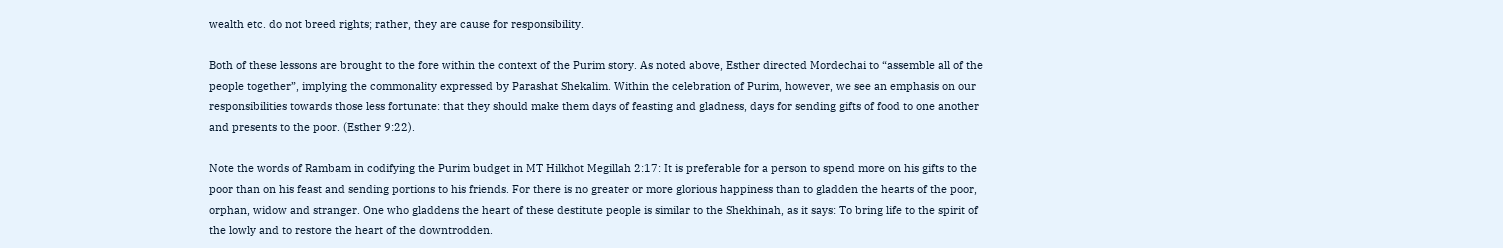wealth etc. do not breed rights; rather, they are cause for responsibility.

Both of these lessons are brought to the fore within the context of the Purim story. As noted above, Esther directed Mordechai to “assemble all of the people together”, implying the commonality expressed by Parashat Shekalim. Within the celebration of Purim, however, we see an emphasis on our responsibilities towards those less fortunate: that they should make them days of feasting and gladness, days for sending gifts of food to one another and presents to the poor. (Esther 9:22).

Note the words of Rambam in codifying the Purim budget in MT Hilkhot Megillah 2:17: It is preferable for a person to spend more on his gifts to the poor than on his feast and sending portions to his friends. For there is no greater or more glorious happiness than to gladden the hearts of the poor, orphan, widow and stranger. One who gladdens the heart of these destitute people is similar to the Shekhinah, as it says: To bring life to the spirit of the lowly and to restore the heart of the downtrodden.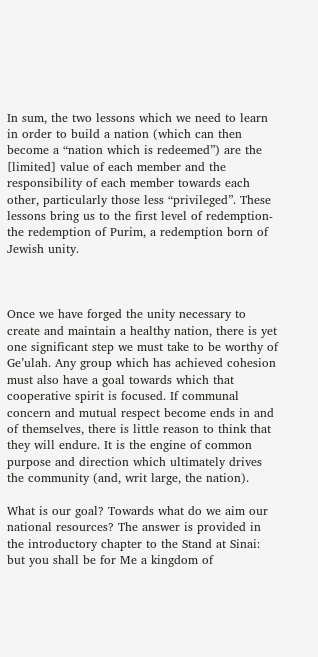In sum, the two lessons which we need to learn in order to build a nation (which can then become a “nation which is redeemed”) are the [limited] value of each member and the responsibility of each member towards each other, particularly those less “privileged”. These lessons bring us to the first level of redemption- the redemption of Purim, a redemption born of Jewish unity.



Once we have forged the unity necessary to create and maintain a healthy nation, there is yet one significant step we must take to be worthy of Ge’ulah. Any group which has achieved cohesion must also have a goal towards which that cooperative spirit is focused. If communal concern and mutual respect become ends in and of themselves, there is little reason to think that they will endure. It is the engine of common purpose and direction which ultimately drives the community (and, writ large, the nation).

What is our goal? Towards what do we aim our national resources? The answer is provided in the introductory chapter to the Stand at Sinai: but you shall be for Me a kingdom of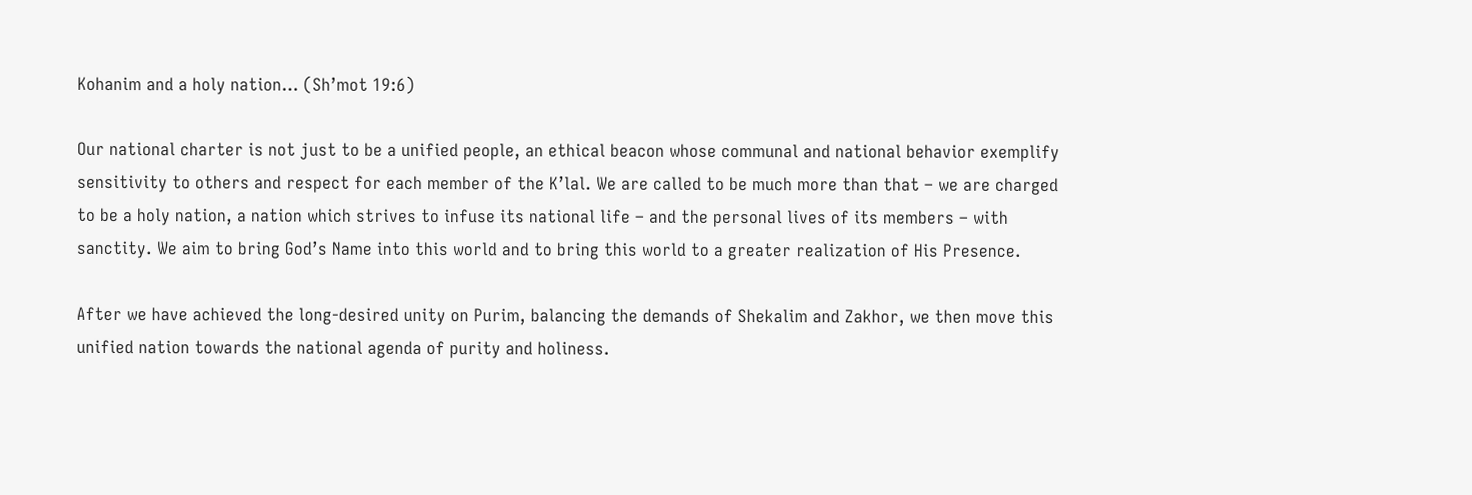Kohanim and a holy nation… (Sh’mot 19:6)

Our national charter is not just to be a unified people, an ethical beacon whose communal and national behavior exemplify sensitivity to others and respect for each member of the K’lal. We are called to be much more than that – we are charged to be a holy nation, a nation which strives to infuse its national life – and the personal lives of its members – with sanctity. We aim to bring God’s Name into this world and to bring this world to a greater realization of His Presence.

After we have achieved the long-desired unity on Purim, balancing the demands of Shekalim and Zakhor, we then move this unified nation towards the national agenda of purity and holiness.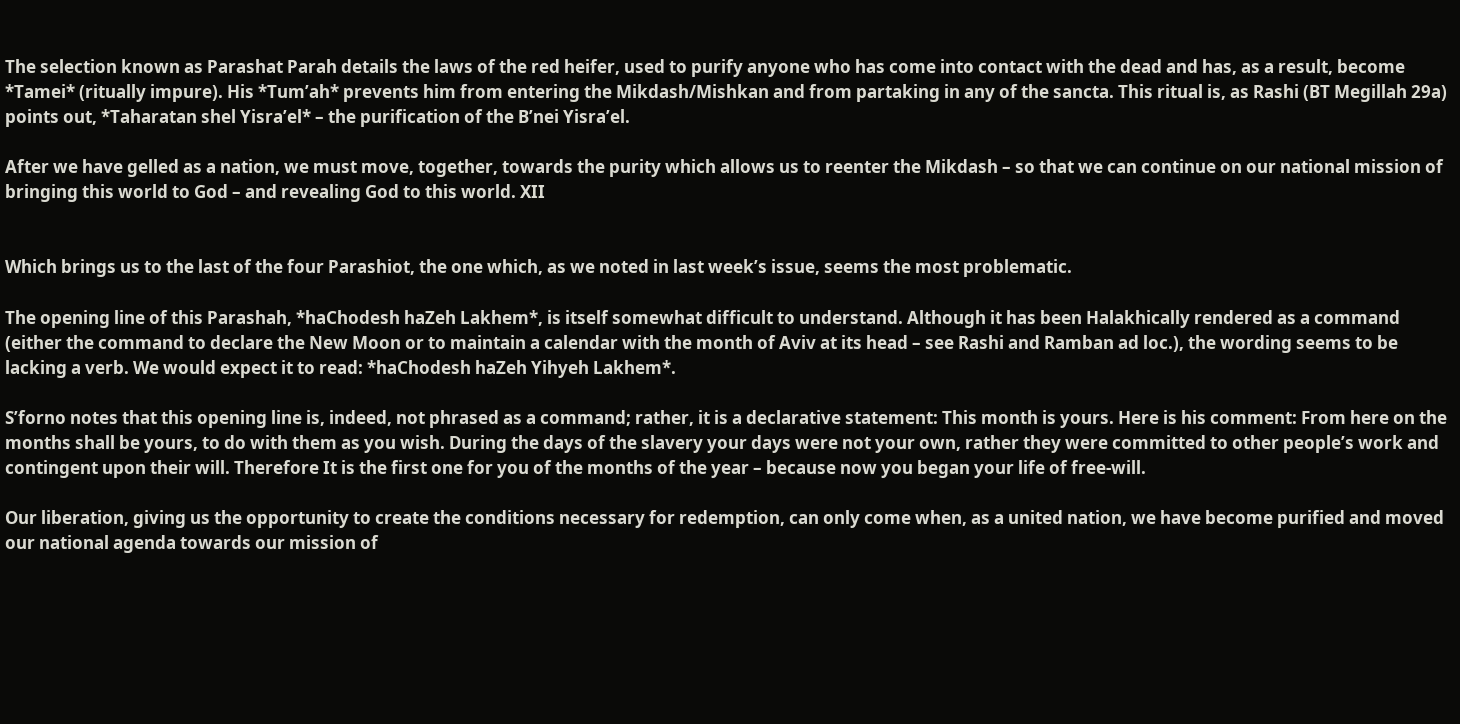The selection known as Parashat Parah details the laws of the red heifer, used to purify anyone who has come into contact with the dead and has, as a result, become *Tamei* (ritually impure). His *Tum’ah* prevents him from entering the Mikdash/Mishkan and from partaking in any of the sancta. This ritual is, as Rashi (BT Megillah 29a) points out, *Taharatan shel Yisra’el* – the purification of the B’nei Yisra’el.

After we have gelled as a nation, we must move, together, towards the purity which allows us to reenter the Mikdash – so that we can continue on our national mission of bringing this world to God – and revealing God to this world. XII


Which brings us to the last of the four Parashiot, the one which, as we noted in last week’s issue, seems the most problematic.

The opening line of this Parashah, *haChodesh haZeh Lakhem*, is itself somewhat difficult to understand. Although it has been Halakhically rendered as a command (either the command to declare the New Moon or to maintain a calendar with the month of Aviv at its head – see Rashi and Ramban ad loc.), the wording seems to be lacking a verb. We would expect it to read: *haChodesh haZeh Yihyeh Lakhem*.

S’forno notes that this opening line is, indeed, not phrased as a command; rather, it is a declarative statement: This month is yours. Here is his comment: From here on the months shall be yours, to do with them as you wish. During the days of the slavery your days were not your own, rather they were committed to other people’s work and contingent upon their will. Therefore It is the first one for you of the months of the year – because now you began your life of free-will.

Our liberation, giving us the opportunity to create the conditions necessary for redemption, can only come when, as a united nation, we have become purified and moved our national agenda towards our mission of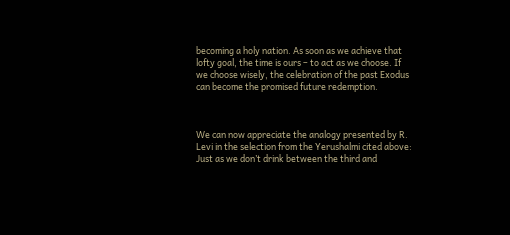becoming a holy nation. As soon as we achieve that lofty goal, the time is ours – to act as we choose. If we choose wisely, the celebration of the past Exodus can become the promised future redemption.



We can now appreciate the analogy presented by R. Levi in the selection from the Yerushalmi cited above: Just as we don’t drink between the third and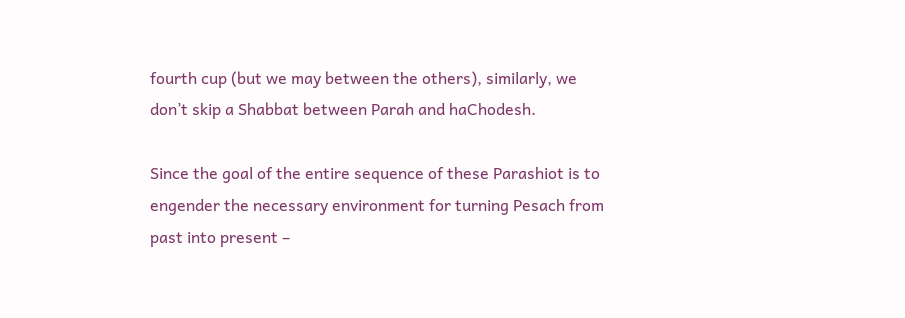fourth cup (but we may between the others), similarly, we don’t skip a Shabbat between Parah and haChodesh.

Since the goal of the entire sequence of these Parashiot is to engender the necessary environment for turning Pesach from past into present –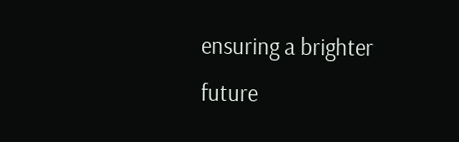ensuring a brighter future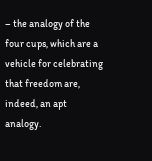– the analogy of the four cups, which are a vehicle for celebrating that freedom are, indeed, an apt analogy.